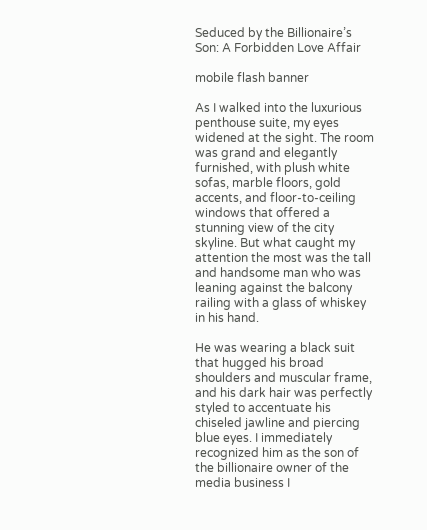Seduced by the Billionaire’s Son: A Forbidden Love Affair

mobile flash banner

As I walked into the luxurious penthouse suite, my eyes widened at the sight. The room was grand and elegantly furnished, with plush white sofas, marble floors, gold accents, and floor-to-ceiling windows that offered a stunning view of the city skyline. But what caught my attention the most was the tall and handsome man who was leaning against the balcony railing with a glass of whiskey in his hand.

He was wearing a black suit that hugged his broad shoulders and muscular frame, and his dark hair was perfectly styled to accentuate his chiseled jawline and piercing blue eyes. I immediately recognized him as the son of the billionaire owner of the media business I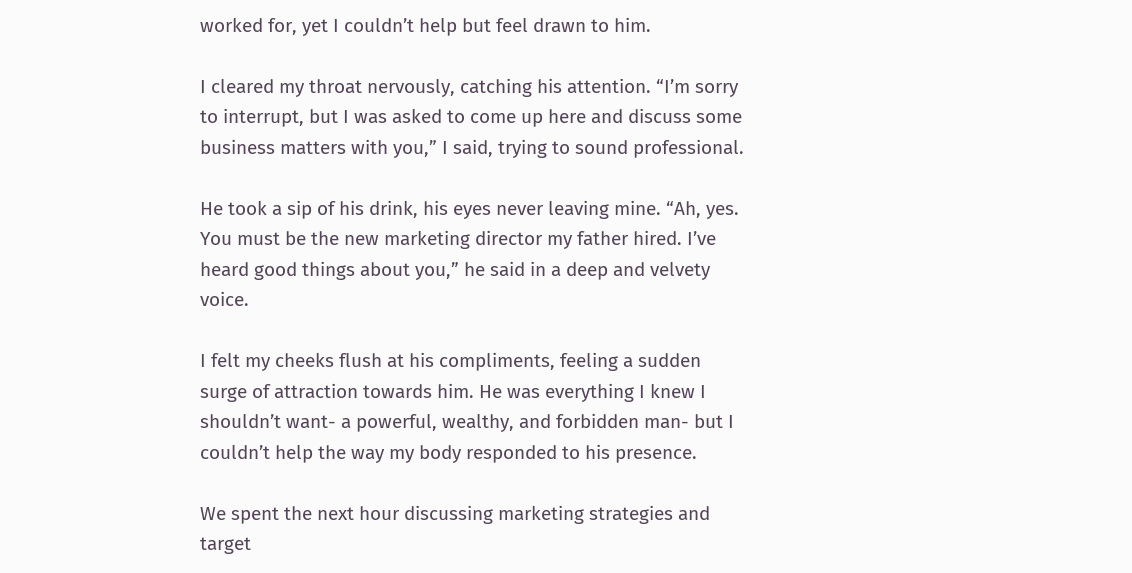worked for, yet I couldn’t help but feel drawn to him.

I cleared my throat nervously, catching his attention. “I’m sorry to interrupt, but I was asked to come up here and discuss some business matters with you,” I said, trying to sound professional.

He took a sip of his drink, his eyes never leaving mine. “Ah, yes. You must be the new marketing director my father hired. I’ve heard good things about you,” he said in a deep and velvety voice.

I felt my cheeks flush at his compliments, feeling a sudden surge of attraction towards him. He was everything I knew I shouldn’t want- a powerful, wealthy, and forbidden man- but I couldn’t help the way my body responded to his presence.

We spent the next hour discussing marketing strategies and target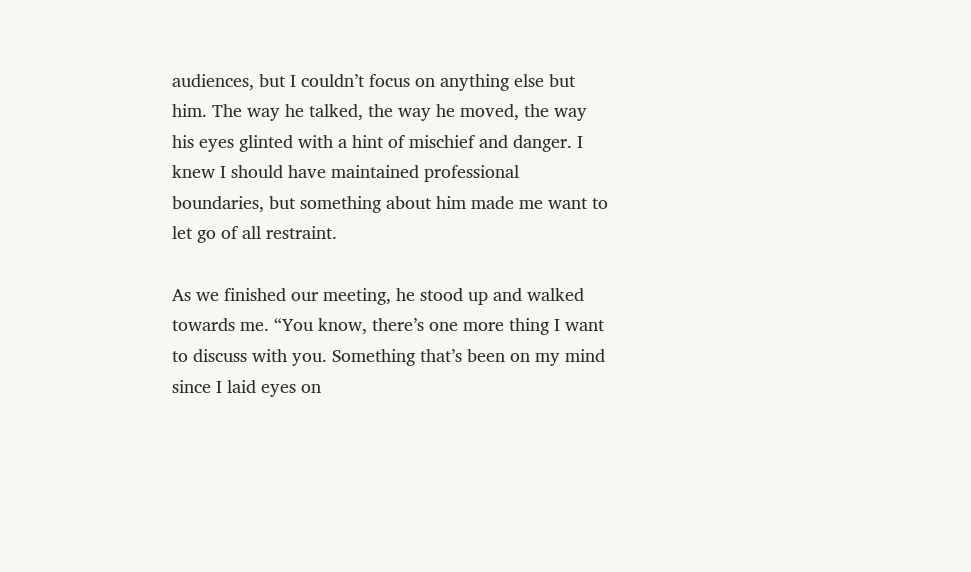audiences, but I couldn’t focus on anything else but him. The way he talked, the way he moved, the way his eyes glinted with a hint of mischief and danger. I knew I should have maintained professional boundaries, but something about him made me want to let go of all restraint.

As we finished our meeting, he stood up and walked towards me. “You know, there’s one more thing I want to discuss with you. Something that’s been on my mind since I laid eyes on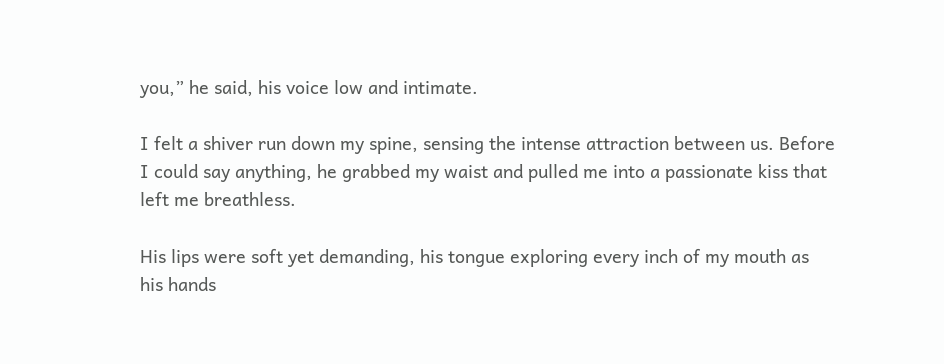you,” he said, his voice low and intimate.

I felt a shiver run down my spine, sensing the intense attraction between us. Before I could say anything, he grabbed my waist and pulled me into a passionate kiss that left me breathless.

His lips were soft yet demanding, his tongue exploring every inch of my mouth as his hands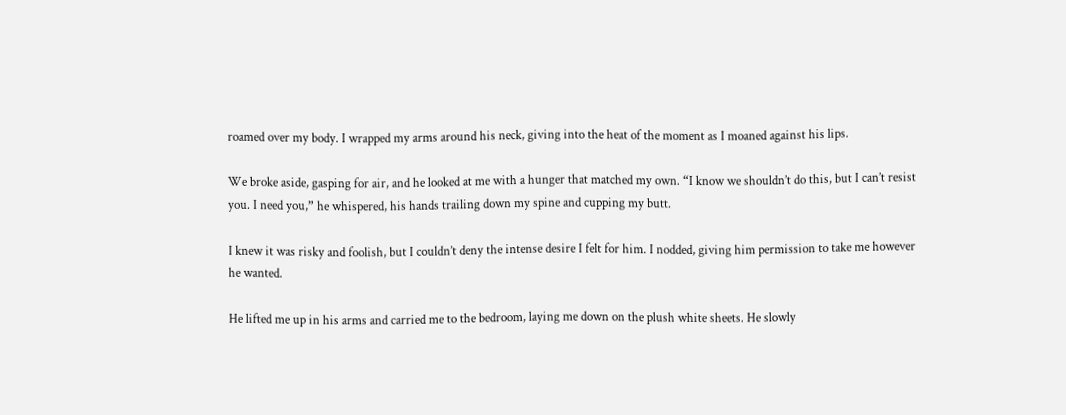roamed over my body. I wrapped my arms around his neck, giving into the heat of the moment as I moaned against his lips.

We broke aside, gasping for air, and he looked at me with a hunger that matched my own. “I know we shouldn’t do this, but I can’t resist you. I need you,” he whispered, his hands trailing down my spine and cupping my butt.

I knew it was risky and foolish, but I couldn’t deny the intense desire I felt for him. I nodded, giving him permission to take me however he wanted.

He lifted me up in his arms and carried me to the bedroom, laying me down on the plush white sheets. He slowly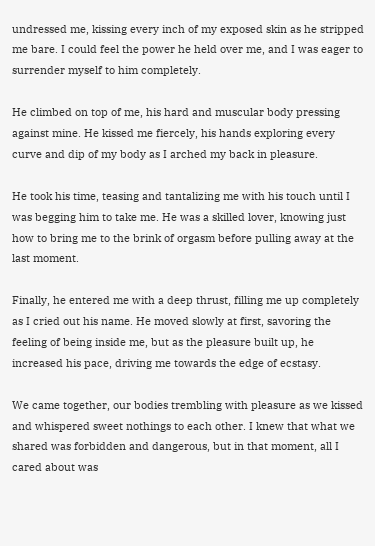undressed me, kissing every inch of my exposed skin as he stripped me bare. I could feel the power he held over me, and I was eager to surrender myself to him completely.

He climbed on top of me, his hard and muscular body pressing against mine. He kissed me fiercely, his hands exploring every curve and dip of my body as I arched my back in pleasure.

He took his time, teasing and tantalizing me with his touch until I was begging him to take me. He was a skilled lover, knowing just how to bring me to the brink of orgasm before pulling away at the last moment.

Finally, he entered me with a deep thrust, filling me up completely as I cried out his name. He moved slowly at first, savoring the feeling of being inside me, but as the pleasure built up, he increased his pace, driving me towards the edge of ecstasy.

We came together, our bodies trembling with pleasure as we kissed and whispered sweet nothings to each other. I knew that what we shared was forbidden and dangerous, but in that moment, all I cared about was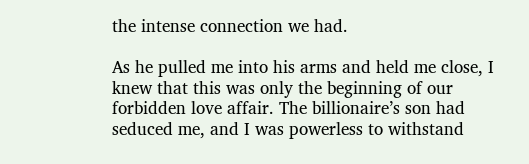the intense connection we had.

As he pulled me into his arms and held me close, I knew that this was only the beginning of our forbidden love affair. The billionaire’s son had seduced me, and I was powerless to withstand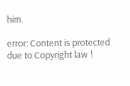him.

error: Content is protected due to Copyright law !